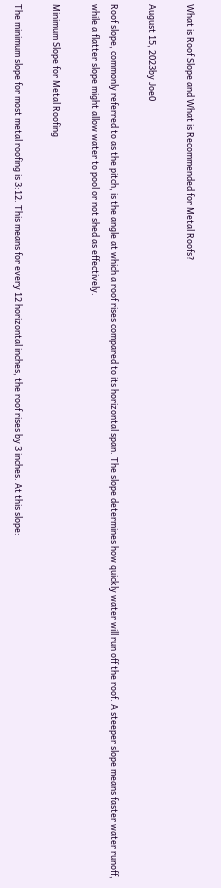What is Roof Slope and What is Recommended for Metal Roofs?

August 15, 2023by Joe0

Roof slope, commonly referred to as the pitch, is the angle at which a roof rises compared to its horizontal span. The slope determines how quickly water will run off the roof. A steeper slope means faster water runoff, while a flatter slope might allow water to pool or not shed as effectively.

Minimum Slope for Metal Roofing

The minimum slope for most metal roofing is 3:12. This means for every 12 horizontal inches, the roof rises by 3 inches. At this slope: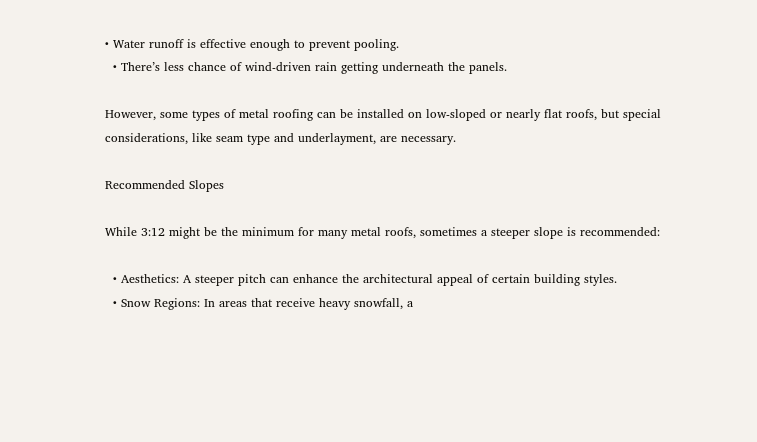• Water runoff is effective enough to prevent pooling.
  • There’s less chance of wind-driven rain getting underneath the panels.

However, some types of metal roofing can be installed on low-sloped or nearly flat roofs, but special considerations, like seam type and underlayment, are necessary.

Recommended Slopes

While 3:12 might be the minimum for many metal roofs, sometimes a steeper slope is recommended:

  • Aesthetics: A steeper pitch can enhance the architectural appeal of certain building styles.
  • Snow Regions: In areas that receive heavy snowfall, a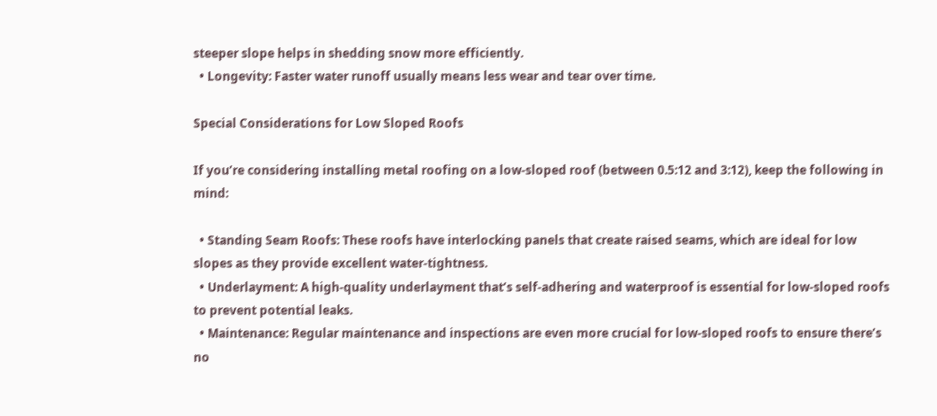steeper slope helps in shedding snow more efficiently.
  • Longevity: Faster water runoff usually means less wear and tear over time.

Special Considerations for Low Sloped Roofs

If you’re considering installing metal roofing on a low-sloped roof (between 0.5:12 and 3:12), keep the following in mind:

  • Standing Seam Roofs: These roofs have interlocking panels that create raised seams, which are ideal for low slopes as they provide excellent water-tightness.
  • Underlayment: A high-quality underlayment that’s self-adhering and waterproof is essential for low-sloped roofs to prevent potential leaks.
  • Maintenance: Regular maintenance and inspections are even more crucial for low-sloped roofs to ensure there’s no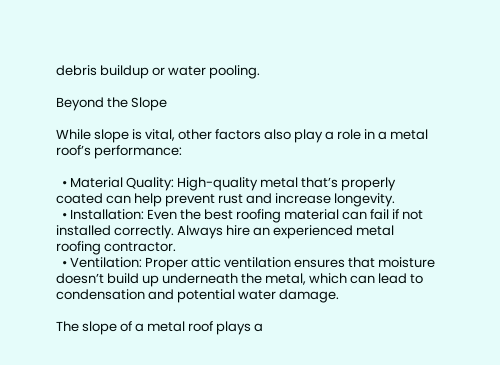debris buildup or water pooling.

Beyond the Slope

While slope is vital, other factors also play a role in a metal roof’s performance:

  • Material Quality: High-quality metal that’s properly coated can help prevent rust and increase longevity.
  • Installation: Even the best roofing material can fail if not installed correctly. Always hire an experienced metal roofing contractor.
  • Ventilation: Proper attic ventilation ensures that moisture doesn’t build up underneath the metal, which can lead to condensation and potential water damage.

The slope of a metal roof plays a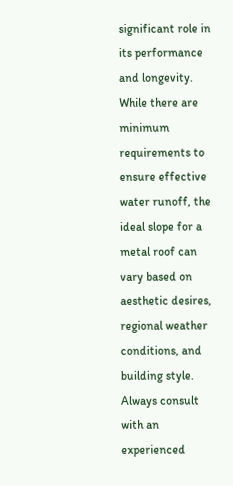significant role in its performance and longevity. While there are minimum requirements to ensure effective water runoff, the ideal slope for a metal roof can vary based on aesthetic desires, regional weather conditions, and building style. Always consult with an experienced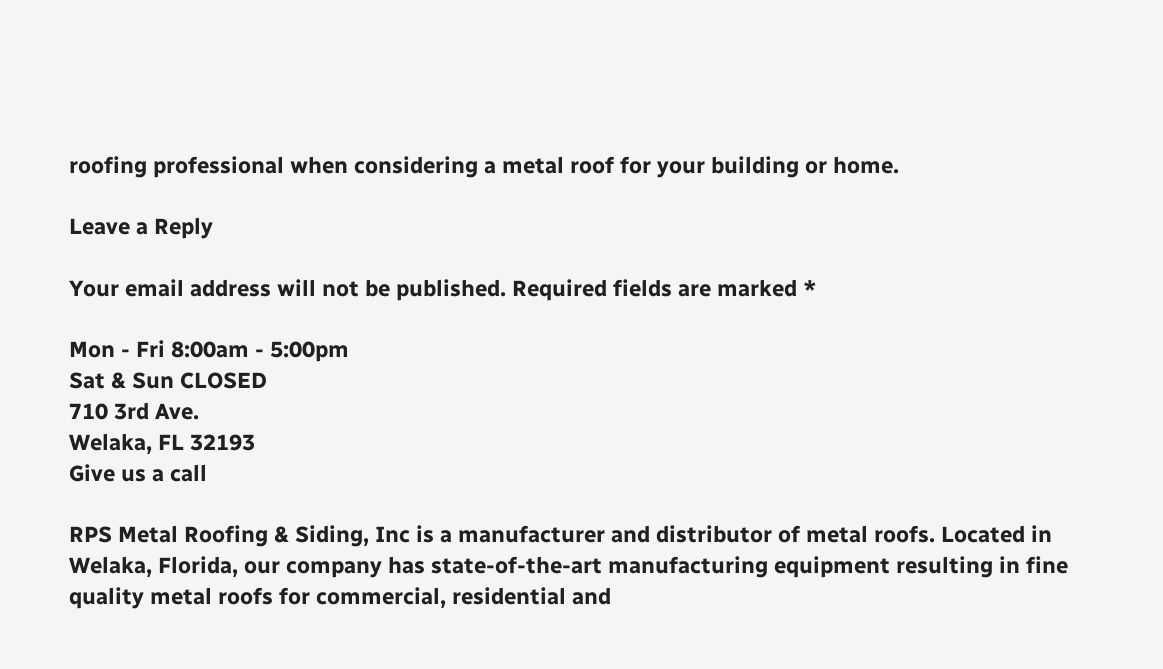roofing professional when considering a metal roof for your building or home.

Leave a Reply

Your email address will not be published. Required fields are marked *

Mon - Fri 8:00am - 5:00pm
Sat & Sun CLOSED
710 3rd Ave.
Welaka, FL 32193
Give us a call

RPS Metal Roofing & Siding, Inc is a manufacturer and distributor of metal roofs. Located in Welaka, Florida, our company has state-of-the-art manufacturing equipment resulting in fine quality metal roofs for commercial, residential and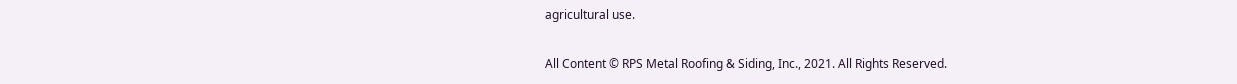agricultural use.

All Content © RPS Metal Roofing & Siding, Inc., 2021. All Rights Reserved.